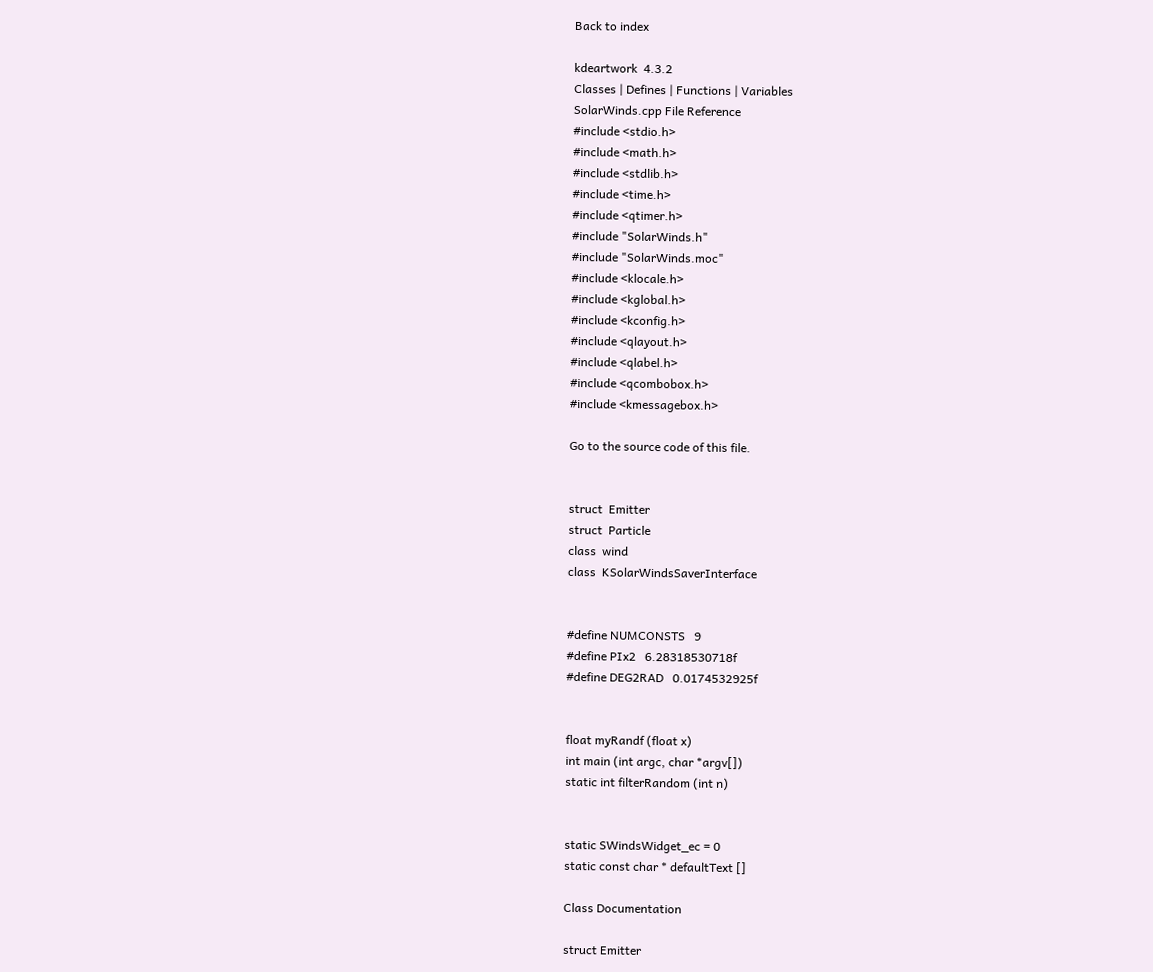Back to index

kdeartwork  4.3.2
Classes | Defines | Functions | Variables
SolarWinds.cpp File Reference
#include <stdio.h>
#include <math.h>
#include <stdlib.h>
#include <time.h>
#include <qtimer.h>
#include "SolarWinds.h"
#include "SolarWinds.moc"
#include <klocale.h>
#include <kglobal.h>
#include <kconfig.h>
#include <qlayout.h>
#include <qlabel.h>
#include <qcombobox.h>
#include <kmessagebox.h>

Go to the source code of this file.


struct  Emitter
struct  Particle
class  wind
class  KSolarWindsSaverInterface


#define NUMCONSTS   9
#define PIx2   6.28318530718f
#define DEG2RAD   0.0174532925f


float myRandf (float x)
int main (int argc, char *argv[])
static int filterRandom (int n)


static SWindsWidget_ec = 0
static const char * defaultText []

Class Documentation

struct Emitter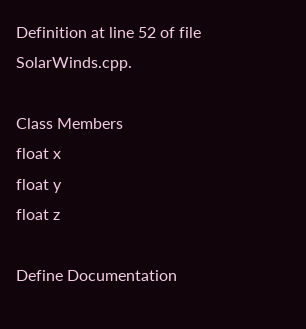Definition at line 52 of file SolarWinds.cpp.

Class Members
float x
float y
float z

Define Documentation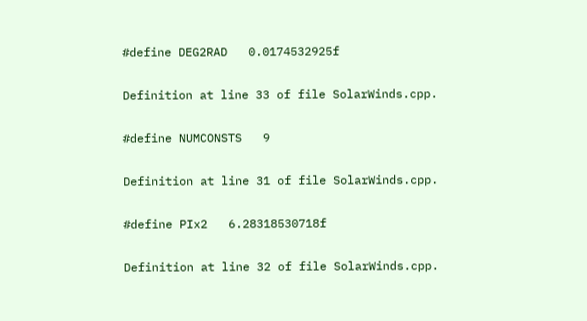#define DEG2RAD   0.0174532925f

Definition at line 33 of file SolarWinds.cpp.

#define NUMCONSTS   9

Definition at line 31 of file SolarWinds.cpp.

#define PIx2   6.28318530718f

Definition at line 32 of file SolarWinds.cpp.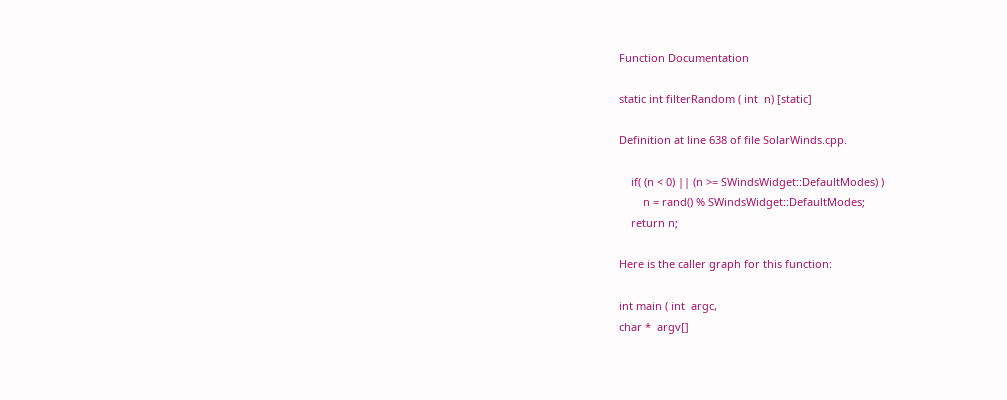Function Documentation

static int filterRandom ( int  n) [static]

Definition at line 638 of file SolarWinds.cpp.

    if( (n < 0) || (n >= SWindsWidget::DefaultModes) )
        n = rand() % SWindsWidget::DefaultModes;
    return n;

Here is the caller graph for this function:

int main ( int  argc,
char *  argv[]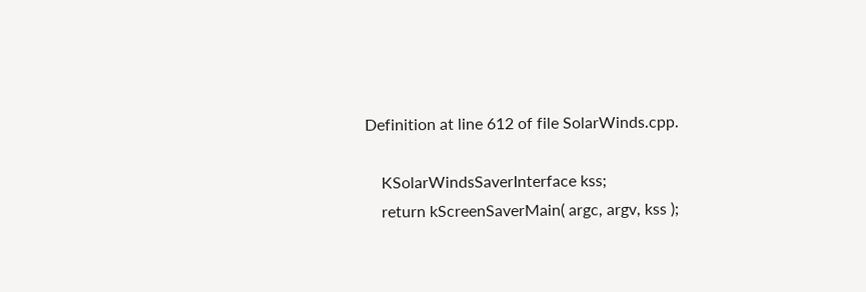Definition at line 612 of file SolarWinds.cpp.

    KSolarWindsSaverInterface kss;
    return kScreenSaverMain( argc, argv, kss );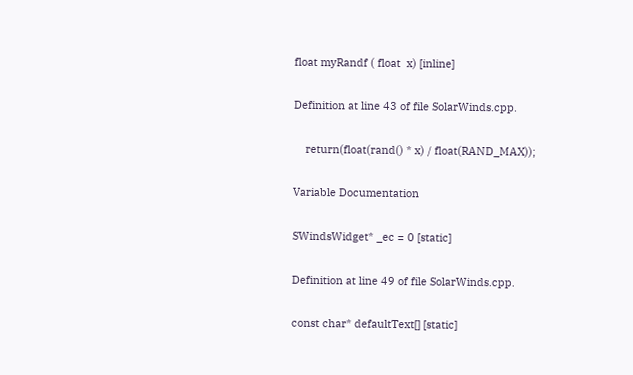float myRandf ( float  x) [inline]

Definition at line 43 of file SolarWinds.cpp.

    return(float(rand() * x) / float(RAND_MAX));

Variable Documentation

SWindsWidget* _ec = 0 [static]

Definition at line 49 of file SolarWinds.cpp.

const char* defaultText[] [static]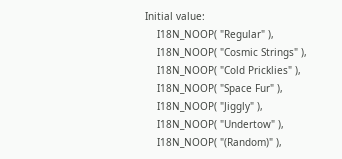Initial value:
    I18N_NOOP( "Regular" ),
    I18N_NOOP( "Cosmic Strings" ),
    I18N_NOOP( "Cold Pricklies" ),
    I18N_NOOP( "Space Fur" ),
    I18N_NOOP( "Jiggly" ),
    I18N_NOOP( "Undertow" ),
    I18N_NOOP( "(Random)" ),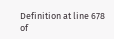Definition at line 678 of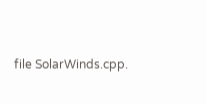file SolarWinds.cpp.